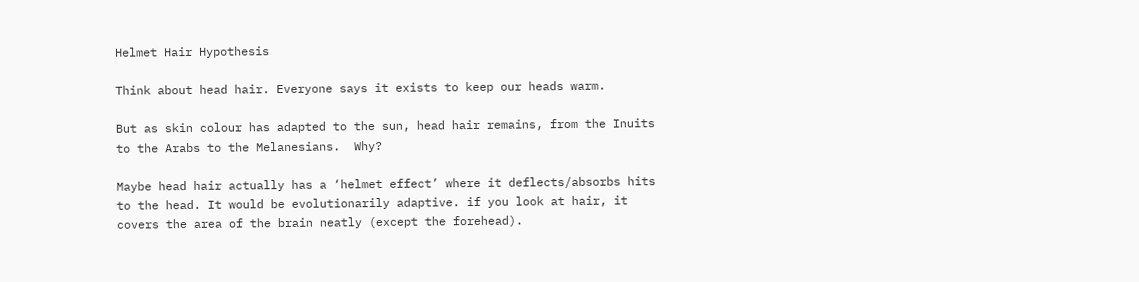Helmet Hair Hypothesis

Think about head hair. Everyone says it exists to keep our heads warm.

But as skin colour has adapted to the sun, head hair remains, from the Inuits to the Arabs to the Melanesians.  Why?

Maybe head hair actually has a ‘helmet effect’ where it deflects/absorbs hits to the head. It would be evolutionarily adaptive. if you look at hair, it covers the area of the brain neatly (except the forehead).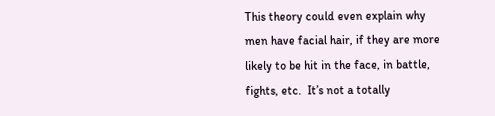This theory could even explain why men have facial hair, if they are more likely to be hit in the face, in battle, fights, etc.  It’s not a totally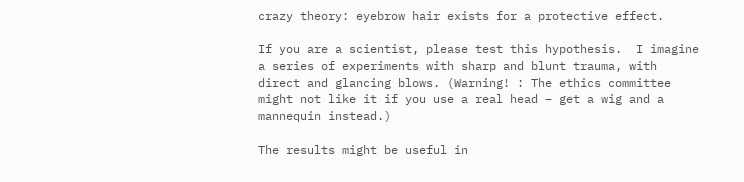crazy theory: eyebrow hair exists for a protective effect.

If you are a scientist, please test this hypothesis.  I imagine a series of experiments with sharp and blunt trauma, with direct and glancing blows. (Warning! : The ethics committee might not like it if you use a real head – get a wig and a mannequin instead.)

The results might be useful in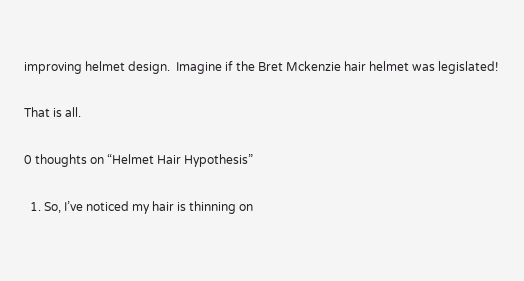improving helmet design.  Imagine if the Bret Mckenzie hair helmet was legislated!

That is all.

0 thoughts on “Helmet Hair Hypothesis”

  1. So, I’ve noticed my hair is thinning on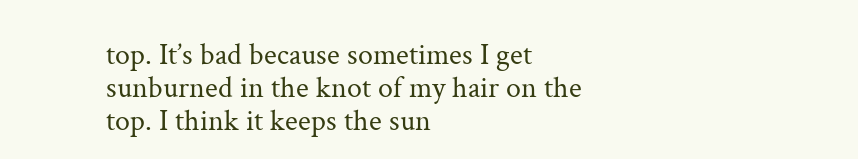top. It’s bad because sometimes I get sunburned in the knot of my hair on the top. I think it keeps the sun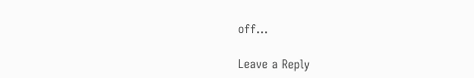off…

Leave a Reply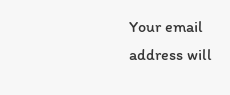Your email address will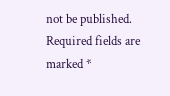not be published. Required fields are marked *